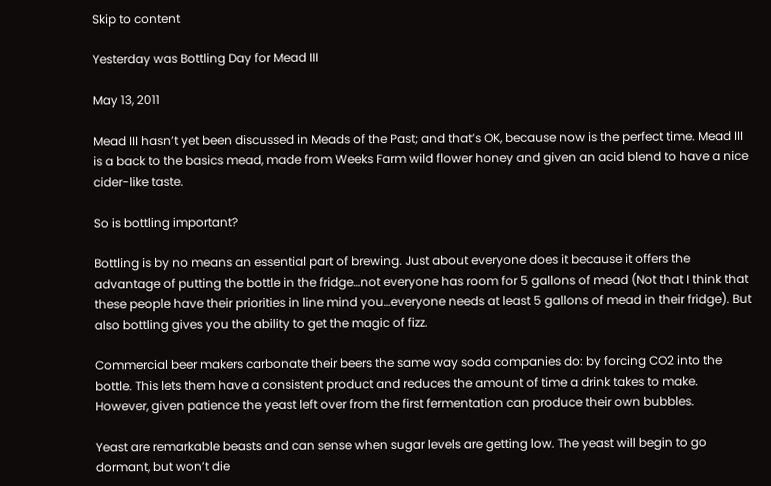Skip to content

Yesterday was Bottling Day for Mead III

May 13, 2011

Mead III hasn’t yet been discussed in Meads of the Past; and that’s OK, because now is the perfect time. Mead III is a back to the basics mead, made from Weeks Farm wild flower honey and given an acid blend to have a nice cider-like taste.

So is bottling important?

Bottling is by no means an essential part of brewing. Just about everyone does it because it offers the advantage of putting the bottle in the fridge…not everyone has room for 5 gallons of mead (Not that I think that these people have their priorities in line mind you…everyone needs at least 5 gallons of mead in their fridge). But also bottling gives you the ability to get the magic of fizz.

Commercial beer makers carbonate their beers the same way soda companies do: by forcing CO2 into the bottle. This lets them have a consistent product and reduces the amount of time a drink takes to make. However, given patience the yeast left over from the first fermentation can produce their own bubbles.

Yeast are remarkable beasts and can sense when sugar levels are getting low. The yeast will begin to go dormant, but won’t die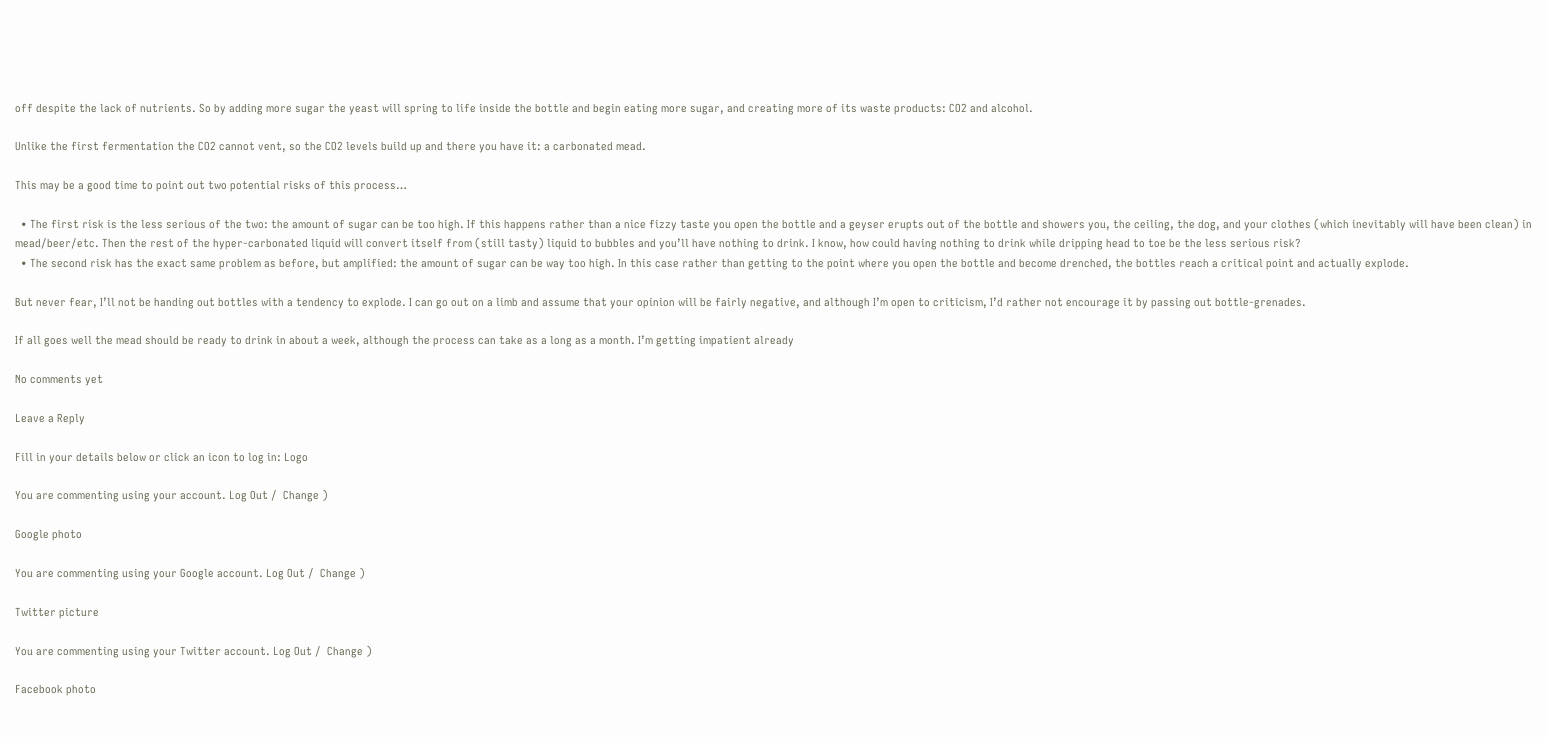off despite the lack of nutrients. So by adding more sugar the yeast will spring to life inside the bottle and begin eating more sugar, and creating more of its waste products: CO2 and alcohol.

Unlike the first fermentation the CO2 cannot vent, so the CO2 levels build up and there you have it: a carbonated mead.

This may be a good time to point out two potential risks of this process…

  • The first risk is the less serious of the two: the amount of sugar can be too high. If this happens rather than a nice fizzy taste you open the bottle and a geyser erupts out of the bottle and showers you, the ceiling, the dog, and your clothes (which inevitably will have been clean) in mead/beer/etc. Then the rest of the hyper-carbonated liquid will convert itself from (still tasty) liquid to bubbles and you’ll have nothing to drink. I know, how could having nothing to drink while dripping head to toe be the less serious risk?
  • The second risk has the exact same problem as before, but amplified: the amount of sugar can be way too high. In this case rather than getting to the point where you open the bottle and become drenched, the bottles reach a critical point and actually explode.

But never fear, I’ll not be handing out bottles with a tendency to explode. I can go out on a limb and assume that your opinion will be fairly negative, and although I’m open to criticism, I’d rather not encourage it by passing out bottle-grenades.

If all goes well the mead should be ready to drink in about a week, although the process can take as a long as a month. I’m getting impatient already

No comments yet

Leave a Reply

Fill in your details below or click an icon to log in: Logo

You are commenting using your account. Log Out /  Change )

Google photo

You are commenting using your Google account. Log Out /  Change )

Twitter picture

You are commenting using your Twitter account. Log Out /  Change )

Facebook photo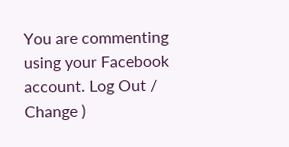You are commenting using your Facebook account. Log Out /  Change )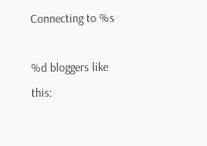Connecting to %s

%d bloggers like this: